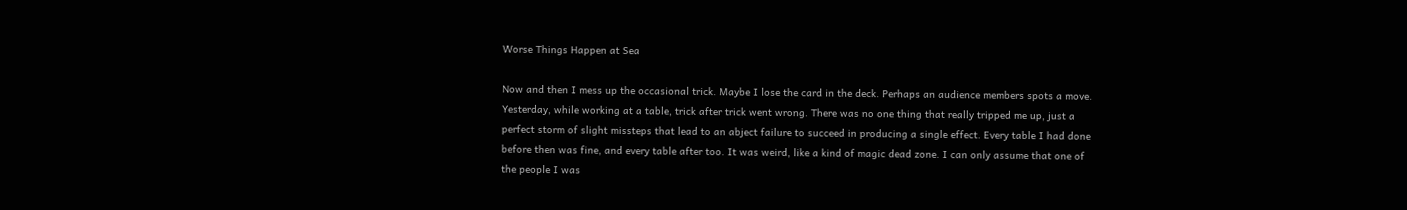Worse Things Happen at Sea

Now and then I mess up the occasional trick. Maybe I lose the card in the deck. Perhaps an audience members spots a move. Yesterday, while working at a table, trick after trick went wrong. There was no one thing that really tripped me up, just a perfect storm of slight missteps that lead to an abject failure to succeed in producing a single effect. Every table I had done before then was fine, and every table after too. It was weird, like a kind of magic dead zone. I can only assume that one of the people I was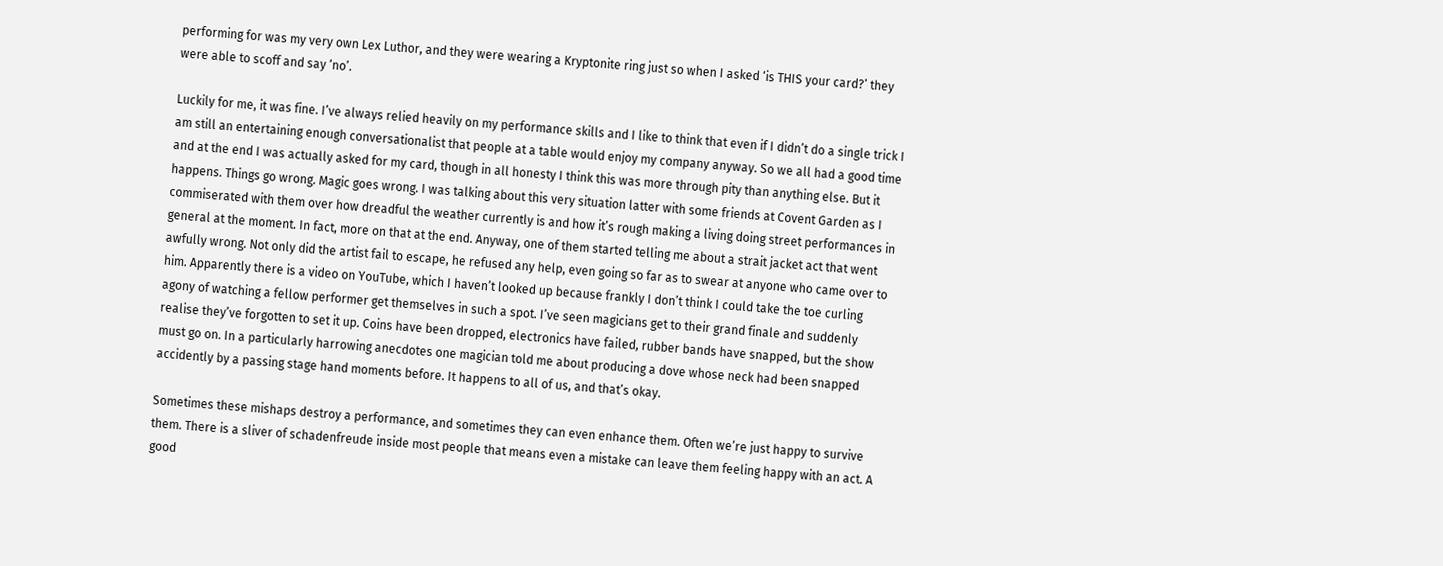performing for was my very own Lex Luthor, and they were wearing a Kryptonite ring just so when I asked ‘is THIS your card?’ they were able to scoff and say ‘no’.

Luckily for me, it was fine. I’ve always relied heavily on my performance skills and I like to think that even if I didn’t do a single trick I am still an entertaining enough conversationalist that people at a table would enjoy my company anyway. So we all had a good time and at the end I was actually asked for my card, though in all honesty I think this was more through pity than anything else. But it happens. Things go wrong. Magic goes wrong. I was talking about this very situation latter with some friends at Covent Garden as I commiserated with them over how dreadful the weather currently is and how it’s rough making a living doing street performances in general at the moment. In fact, more on that at the end. Anyway, one of them started telling me about a strait jacket act that went awfully wrong. Not only did the artist fail to escape, he refused any help, even going so far as to swear at anyone who came over to him. Apparently there is a video on YouTube, which I haven’t looked up because frankly I don’t think I could take the toe curling agony of watching a fellow performer get themselves in such a spot. I’ve seen magicians get to their grand finale and suddenly realise they’ve forgotten to set it up. Coins have been dropped, electronics have failed, rubber bands have snapped, but the show must go on. In a particularly harrowing anecdotes one magician told me about producing a dove whose neck had been snapped accidently by a passing stage hand moments before. It happens to all of us, and that’s okay.

Sometimes these mishaps destroy a performance, and sometimes they can even enhance them. Often we’re just happy to survive them. There is a sliver of schadenfreude inside most people that means even a mistake can leave them feeling happy with an act. A good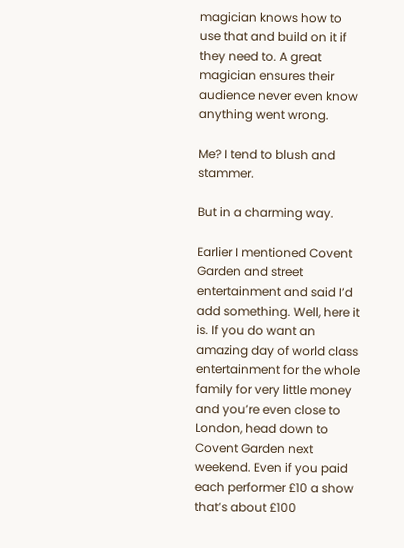magician knows how to use that and build on it if they need to. A great magician ensures their audience never even know anything went wrong.

Me? I tend to blush and stammer.

But in a charming way.

Earlier I mentioned Covent Garden and street entertainment and said I’d add something. Well, here it is. If you do want an amazing day of world class entertainment for the whole family for very little money and you’re even close to London, head down to Covent Garden next weekend. Even if you paid each performer £10 a show that’s about £100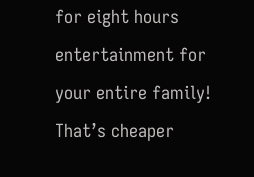for eight hours entertainment for your entire family! That’s cheaper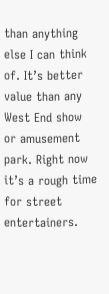than anything else I can think of. It’s better value than any West End show or amusement park. Right now it’s a rough time for street entertainers.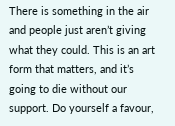There is something in the air and people just aren’t giving what they could. This is an art form that matters, and it’s going to die without our support. Do yourself a favour,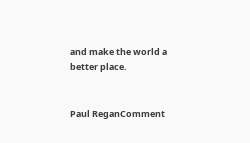and make the world a better place.


Paul ReganComment